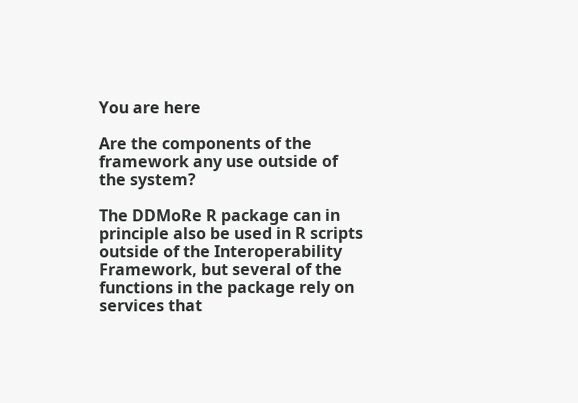You are here

Are the components of the framework any use outside of the system?

The DDMoRe R package can in principle also be used in R scripts outside of the Interoperability Framework, but several of the functions in the package rely on services that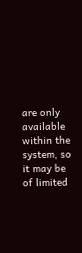are only available within the system, so it may be of limited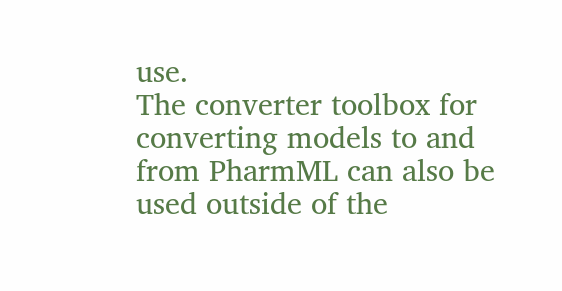use.
The converter toolbox for converting models to and from PharmML can also be used outside of the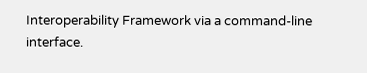Interoperability Framework via a command-line interface.